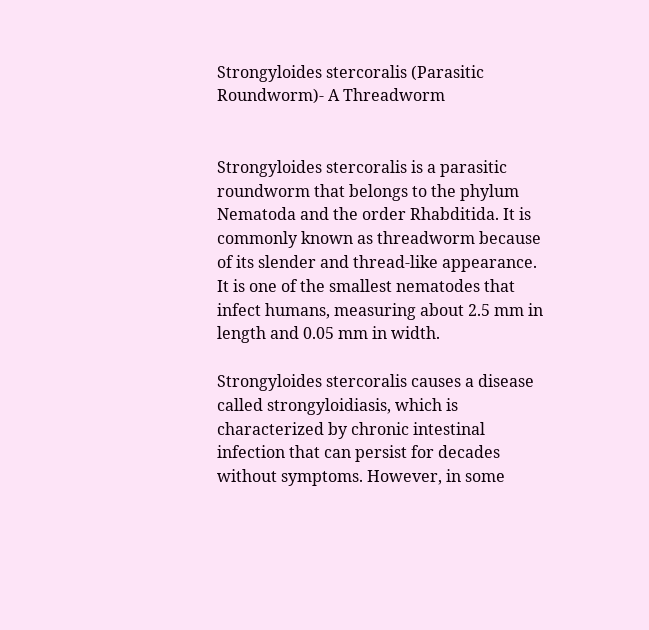Strongyloides stercoralis (Parasitic Roundworm)- A Threadworm


Strongyloides stercoralis is a parasitic roundworm that belongs to the phylum Nematoda and the order Rhabditida. It is commonly known as threadworm because of its slender and thread-like appearance. It is one of the smallest nematodes that infect humans, measuring about 2.5 mm in length and 0.05 mm in width.

Strongyloides stercoralis causes a disease called strongyloidiasis, which is characterized by chronic intestinal infection that can persist for decades without symptoms. However, in some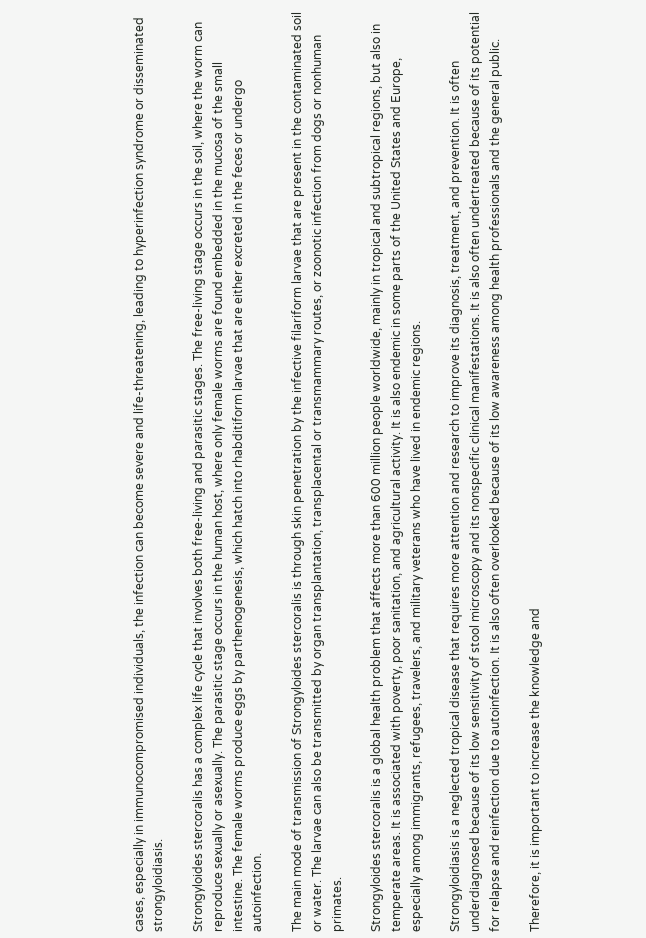cases, especially in immunocompromised individuals, the infection can become severe and life-threatening, leading to hyperinfection syndrome or disseminated strongyloidiasis.

Strongyloides stercoralis has a complex life cycle that involves both free-living and parasitic stages. The free-living stage occurs in the soil, where the worm can reproduce sexually or asexually. The parasitic stage occurs in the human host, where only female worms are found embedded in the mucosa of the small intestine. The female worms produce eggs by parthenogenesis, which hatch into rhabditiform larvae that are either excreted in the feces or undergo autoinfection.

The main mode of transmission of Strongyloides stercoralis is through skin penetration by the infective filariform larvae that are present in the contaminated soil or water. The larvae can also be transmitted by organ transplantation, transplacental or transmammary routes, or zoonotic infection from dogs or nonhuman primates.

Strongyloides stercoralis is a global health problem that affects more than 600 million people worldwide, mainly in tropical and subtropical regions, but also in temperate areas. It is associated with poverty, poor sanitation, and agricultural activity. It is also endemic in some parts of the United States and Europe, especially among immigrants, refugees, travelers, and military veterans who have lived in endemic regions.

Strongyloidiasis is a neglected tropical disease that requires more attention and research to improve its diagnosis, treatment, and prevention. It is often underdiagnosed because of its low sensitivity of stool microscopy and its nonspecific clinical manifestations. It is also often undertreated because of its potential for relapse and reinfection due to autoinfection. It is also often overlooked because of its low awareness among health professionals and the general public.

Therefore, it is important to increase the knowledge and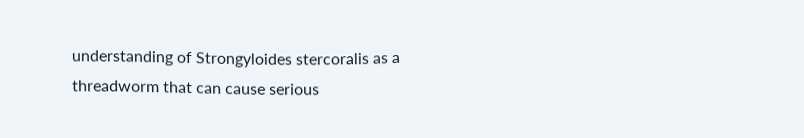understanding of Strongyloides stercoralis as a threadworm that can cause serious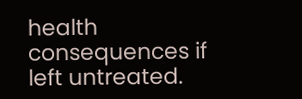health consequences if left untreated.